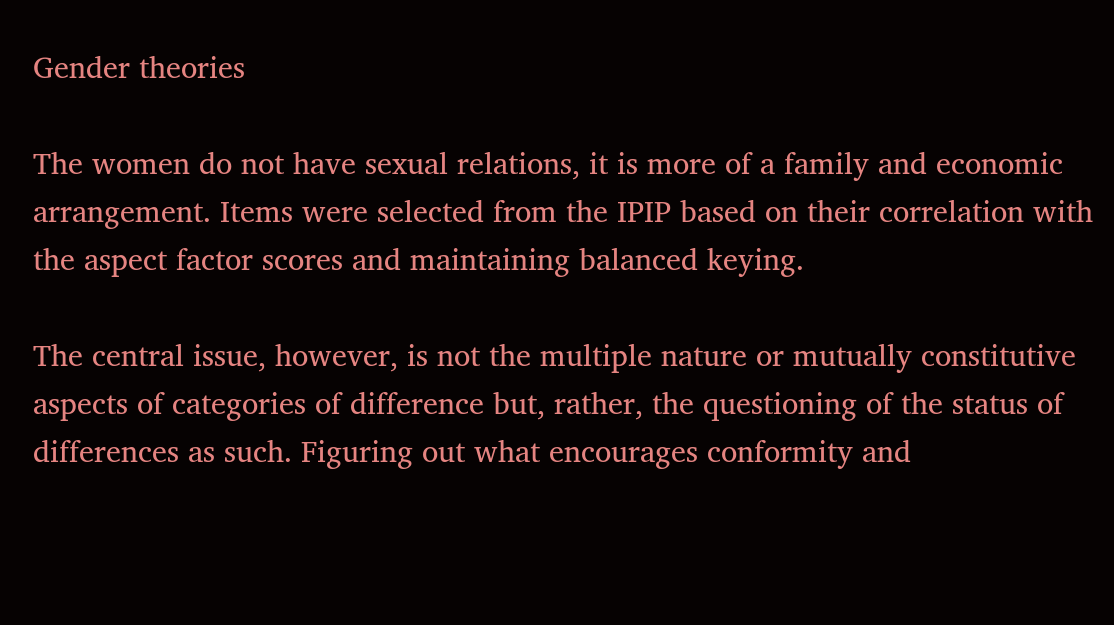Gender theories

The women do not have sexual relations, it is more of a family and economic arrangement. Items were selected from the IPIP based on their correlation with the aspect factor scores and maintaining balanced keying.

The central issue, however, is not the multiple nature or mutually constitutive aspects of categories of difference but, rather, the questioning of the status of differences as such. Figuring out what encourages conformity and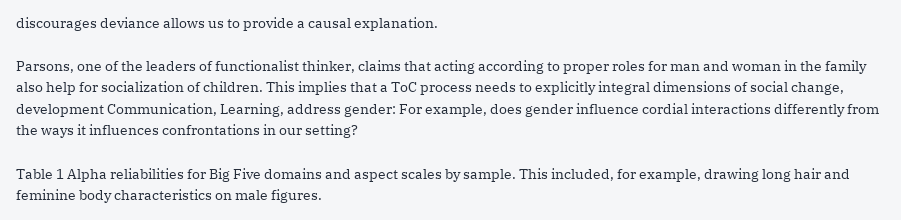discourages deviance allows us to provide a causal explanation.

Parsons, one of the leaders of functionalist thinker, claims that acting according to proper roles for man and woman in the family also help for socialization of children. This implies that a ToC process needs to explicitly integral dimensions of social change, development Communication, Learning, address gender: For example, does gender influence cordial interactions differently from the ways it influences confrontations in our setting?

Table 1 Alpha reliabilities for Big Five domains and aspect scales by sample. This included, for example, drawing long hair and feminine body characteristics on male figures.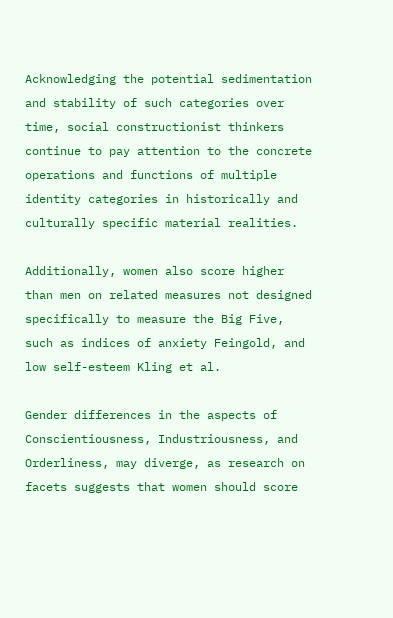Acknowledging the potential sedimentation and stability of such categories over time, social constructionist thinkers continue to pay attention to the concrete operations and functions of multiple identity categories in historically and culturally specific material realities.

Additionally, women also score higher than men on related measures not designed specifically to measure the Big Five, such as indices of anxiety Feingold, and low self-esteem Kling et al.

Gender differences in the aspects of Conscientiousness, Industriousness, and Orderliness, may diverge, as research on facets suggests that women should score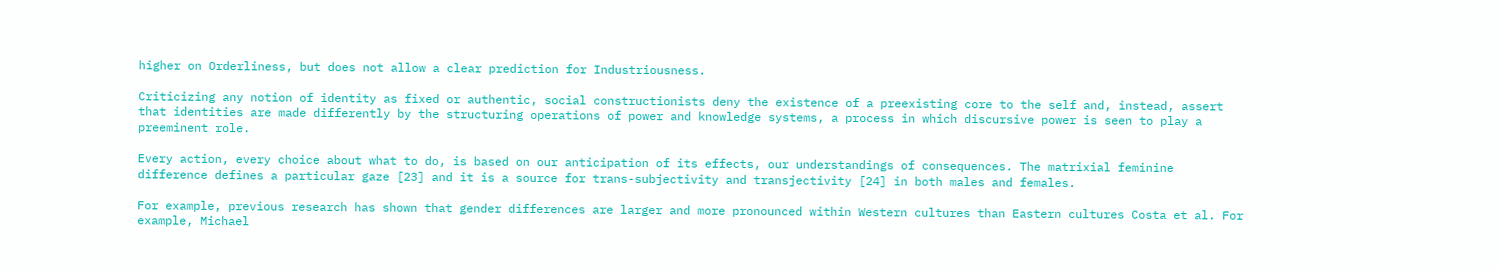higher on Orderliness, but does not allow a clear prediction for Industriousness.

Criticizing any notion of identity as fixed or authentic, social constructionists deny the existence of a preexisting core to the self and, instead, assert that identities are made differently by the structuring operations of power and knowledge systems, a process in which discursive power is seen to play a preeminent role.

Every action, every choice about what to do, is based on our anticipation of its effects, our understandings of consequences. The matrixial feminine difference defines a particular gaze [23] and it is a source for trans-subjectivity and transjectivity [24] in both males and females.

For example, previous research has shown that gender differences are larger and more pronounced within Western cultures than Eastern cultures Costa et al. For example, Michael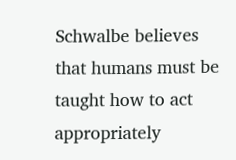Schwalbe believes that humans must be taught how to act appropriately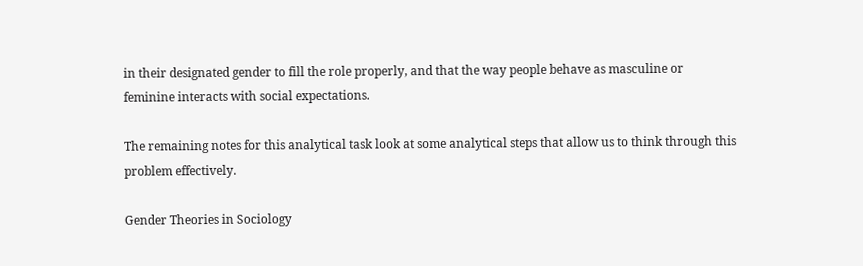in their designated gender to fill the role properly, and that the way people behave as masculine or feminine interacts with social expectations.

The remaining notes for this analytical task look at some analytical steps that allow us to think through this problem effectively.

Gender Theories in Sociology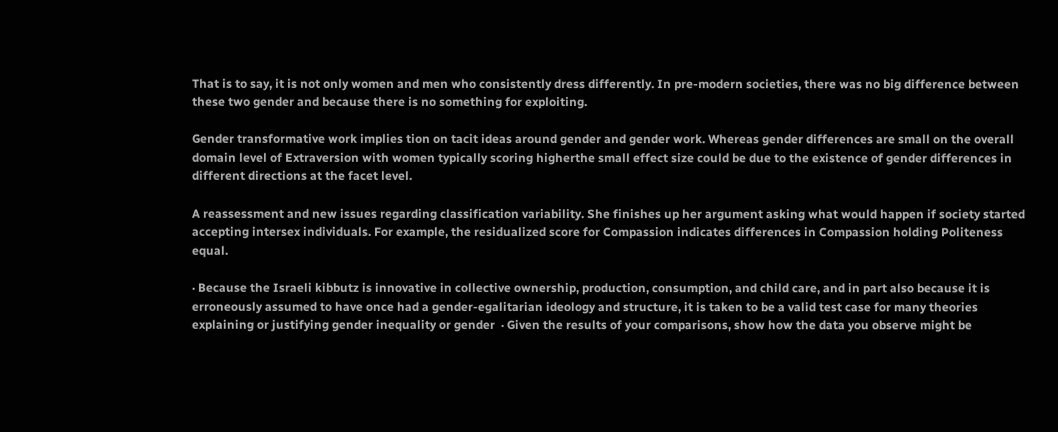That is to say, it is not only women and men who consistently dress differently. In pre-modern societies, there was no big difference between these two gender and because there is no something for exploiting.

Gender transformative work implies tion on tacit ideas around gender and gender work. Whereas gender differences are small on the overall domain level of Extraversion with women typically scoring higherthe small effect size could be due to the existence of gender differences in different directions at the facet level.

A reassessment and new issues regarding classification variability. She finishes up her argument asking what would happen if society started accepting intersex individuals. For example, the residualized score for Compassion indicates differences in Compassion holding Politeness equal.

· Because the Israeli kibbutz is innovative in collective ownership, production, consumption, and child care, and in part also because it is erroneously assumed to have once had a gender-egalitarian ideology and structure, it is taken to be a valid test case for many theories explaining or justifying gender inequality or gender  · Given the results of your comparisons, show how the data you observe might be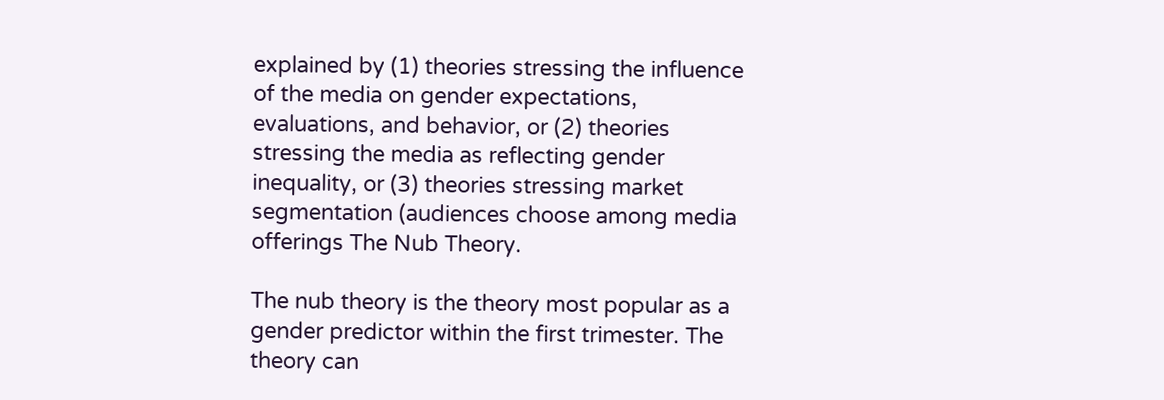explained by (1) theories stressing the influence of the media on gender expectations, evaluations, and behavior, or (2) theories stressing the media as reflecting gender inequality, or (3) theories stressing market segmentation (audiences choose among media offerings The Nub Theory.

The nub theory is the theory most popular as a gender predictor within the first trimester. The theory can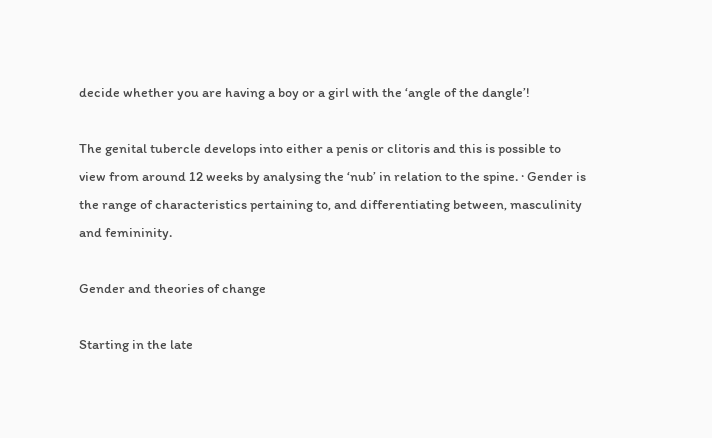decide whether you are having a boy or a girl with the ‘angle of the dangle’!

The genital tubercle develops into either a penis or clitoris and this is possible to view from around 12 weeks by analysing the ‘nub’ in relation to the spine. · Gender is the range of characteristics pertaining to, and differentiating between, masculinity and femininity.

Gender and theories of change

Starting in the late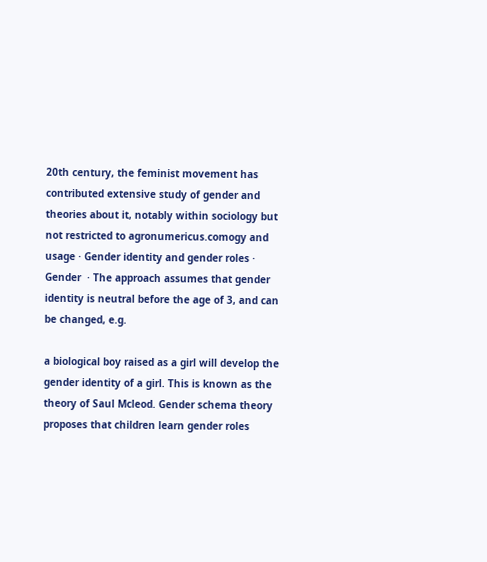20th century, the feminist movement has contributed extensive study of gender and theories about it, notably within sociology but not restricted to agronumericus.comogy and usage · Gender identity and gender roles · Gender  · The approach assumes that gender identity is neutral before the age of 3, and can be changed, e.g.

a biological boy raised as a girl will develop the gender identity of a girl. This is known as the theory of Saul Mcleod. Gender schema theory proposes that children learn gender roles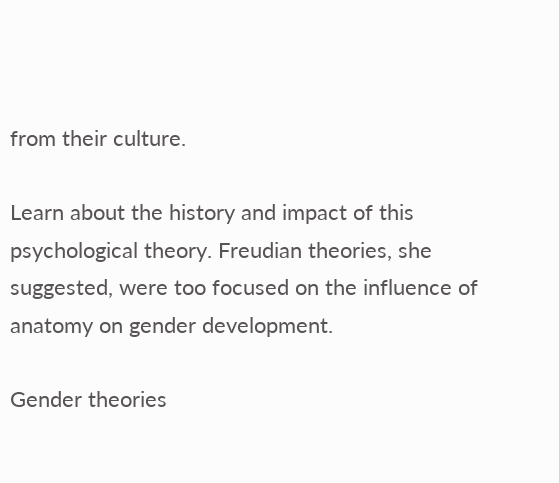from their culture.

Learn about the history and impact of this psychological theory. Freudian theories, she suggested, were too focused on the influence of anatomy on gender development.

Gender theories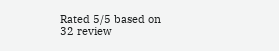Rated 5/5 based on 32 review